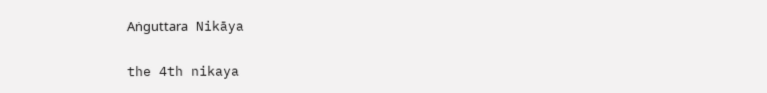Aṅguttara Nikāya

the 4th nikaya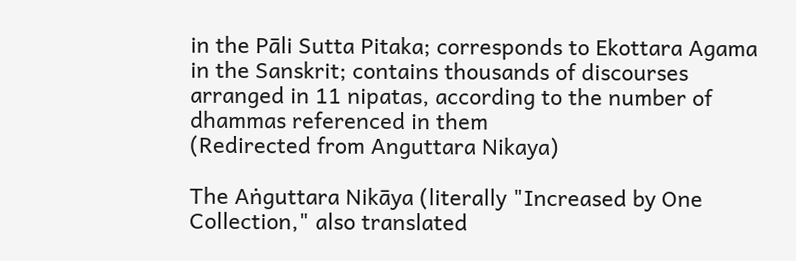in the Pāli Sutta Pitaka; corresponds to Ekottara Agama in the Sanskrit; contains thousands of discourses arranged in 11 nipatas, according to the number of dhammas referenced in them
(Redirected from Anguttara Nikaya)

The Aṅguttara Nikāya (literally "Increased by One Collection," also translated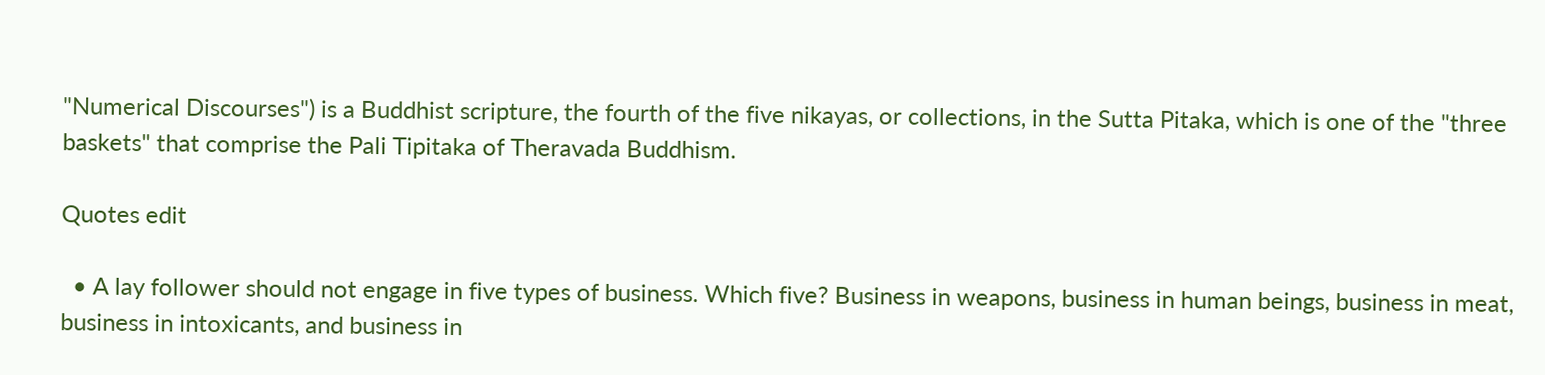"Numerical Discourses") is a Buddhist scripture, the fourth of the five nikayas, or collections, in the Sutta Pitaka, which is one of the "three baskets" that comprise the Pali Tipitaka of Theravada Buddhism.

Quotes edit

  • A lay follower should not engage in five types of business. Which five? Business in weapons, business in human beings, business in meat, business in intoxicants, and business in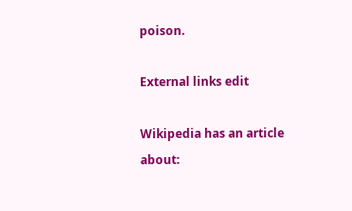poison.

External links edit

Wikipedia has an article about: